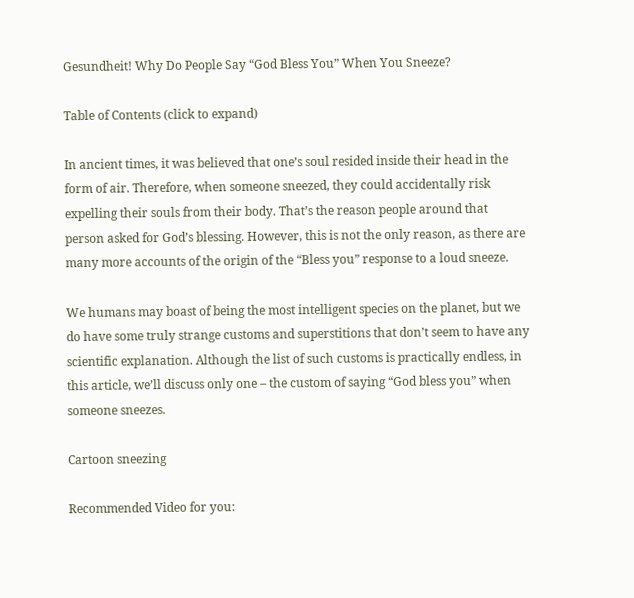Gesundheit! Why Do People Say “God Bless You” When You Sneeze?

Table of Contents (click to expand)

In ancient times, it was believed that one’s soul resided inside their head in the form of air. Therefore, when someone sneezed, they could accidentally risk expelling their souls from their body. That’s the reason people around that person asked for God’s blessing. However, this is not the only reason, as there are many more accounts of the origin of the “Bless you” response to a loud sneeze.

We humans may boast of being the most intelligent species on the planet, but we do have some truly strange customs and superstitions that don’t seem to have any scientific explanation. Although the list of such customs is practically endless, in this article, we’ll discuss only one – the custom of saying “God bless you” when someone sneezes.

Cartoon sneezing

Recommended Video for you: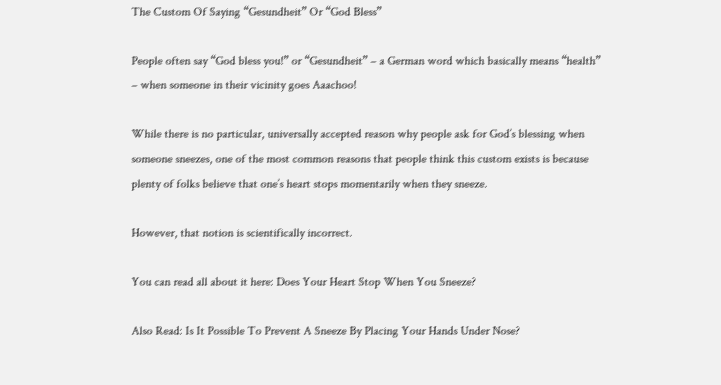The Custom Of Saying “Gesundheit” Or “God Bless”

People often say “God bless you!” or “Gesundheit” – a German word which basically means “health” – when someone in their vicinity goes Aaachoo!

While there is no particular, universally accepted reason why people ask for God’s blessing when someone sneezes, one of the most common reasons that people think this custom exists is because plenty of folks believe that one’s heart stops momentarily when they sneeze.

However, that notion is scientifically incorrect.

You can read all about it here: Does Your Heart Stop When You Sneeze?

Also Read: Is It Possible To Prevent A Sneeze By Placing Your Hands Under Nose?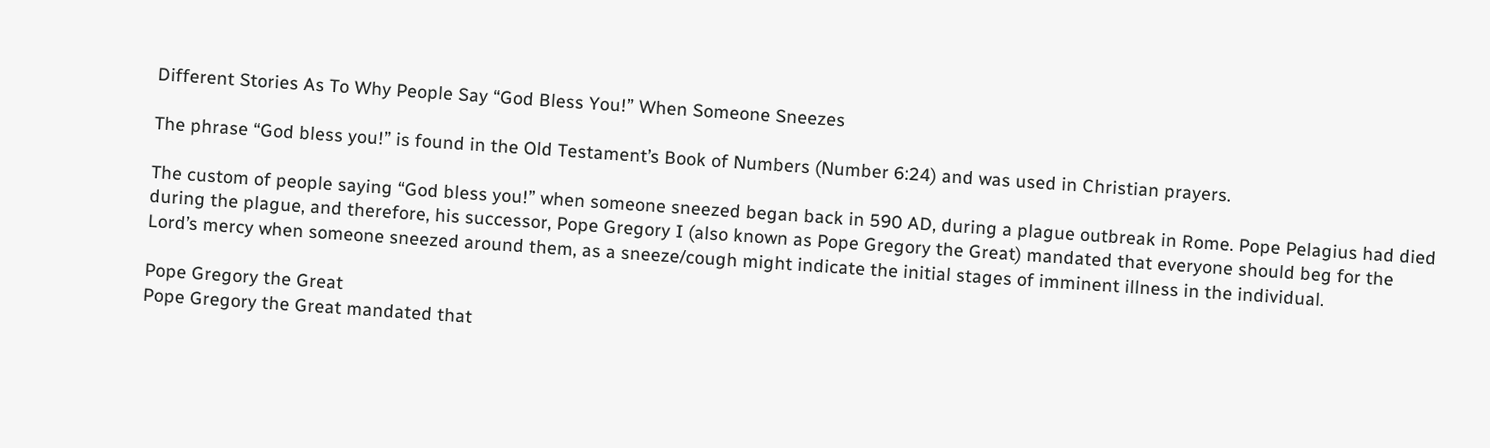Different Stories As To Why People Say “God Bless You!” When Someone Sneezes

The phrase “God bless you!” is found in the Old Testament’s Book of Numbers (Number 6:24) and was used in Christian prayers.

The custom of people saying “God bless you!” when someone sneezed began back in 590 AD, during a plague outbreak in Rome. Pope Pelagius had died during the plague, and therefore, his successor, Pope Gregory I (also known as Pope Gregory the Great) mandated that everyone should beg for the Lord’s mercy when someone sneezed around them, as a sneeze/cough might indicate the initial stages of imminent illness in the individual.

Pope Gregory the Great
Pope Gregory the Great mandated that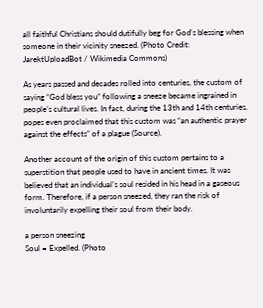all faithful Christians should dutifully beg for God’s blessing when someone in their vicinity sneezed. (Photo Credit: JarektUploadBot / Wikimedia Commons)

As years passed and decades rolled into centuries, the custom of saying “God bless you” following a sneeze became ingrained in people’s cultural lives. In fact, during the 13th and 14th centuries, popes even proclaimed that this custom was “an authentic prayer against the effects” of a plague (Source).

Another account of the origin of this custom pertains to a superstition that people used to have in ancient times. It was believed that an individual’s soul resided in his head in a gaseous form. Therefore, if a person sneezed, they ran the risk of involuntarily expelling their soul from their body.

a person sneezing
Soul = Expelled. (Photo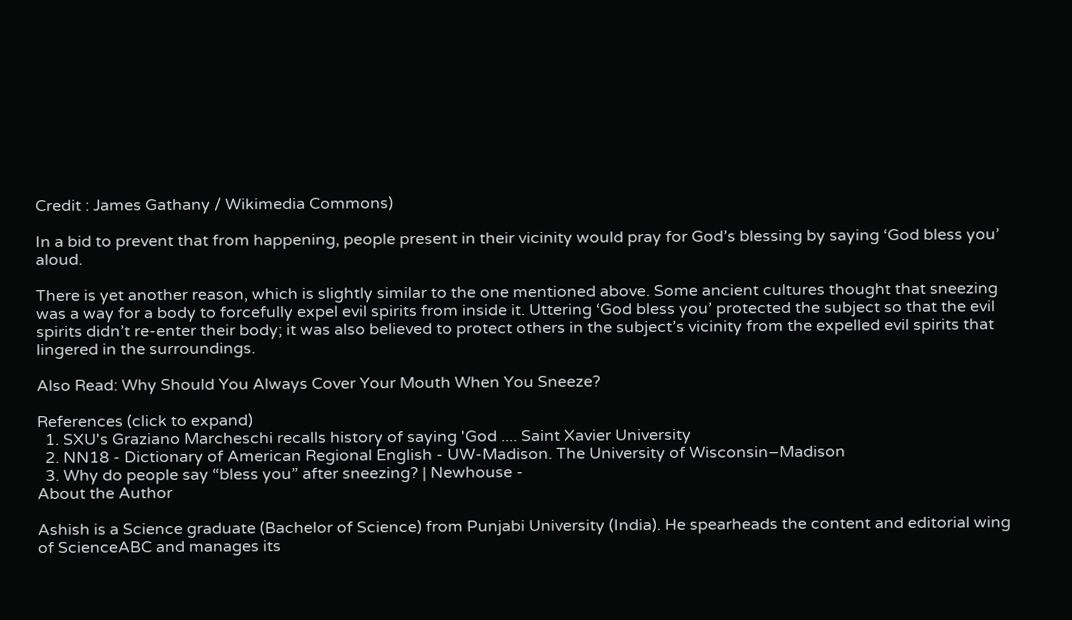Credit : James Gathany / Wikimedia Commons)

In a bid to prevent that from happening, people present in their vicinity would pray for God’s blessing by saying ‘God bless you’ aloud.

There is yet another reason, which is slightly similar to the one mentioned above. Some ancient cultures thought that sneezing was a way for a body to forcefully expel evil spirits from inside it. Uttering ‘God bless you’ protected the subject so that the evil spirits didn’t re-enter their body; it was also believed to protect others in the subject’s vicinity from the expelled evil spirits that lingered in the surroundings.

Also Read: Why Should You Always Cover Your Mouth When You Sneeze?

References (click to expand)
  1. SXU's Graziano Marcheschi recalls history of saying 'God .... Saint Xavier University
  2. NN18 - Dictionary of American Regional English - UW-Madison. The University of Wisconsin–Madison
  3. Why do people say “bless you” after sneezing? | Newhouse -
About the Author

Ashish is a Science graduate (Bachelor of Science) from Punjabi University (India). He spearheads the content and editorial wing of ScienceABC and manages its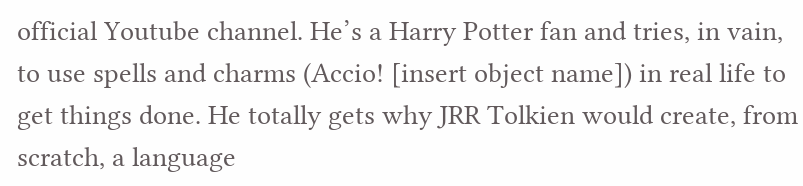official Youtube channel. He’s a Harry Potter fan and tries, in vain, to use spells and charms (Accio! [insert object name]) in real life to get things done. He totally gets why JRR Tolkien would create, from scratch, a language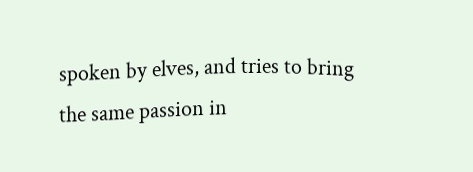spoken by elves, and tries to bring the same passion in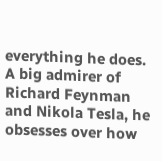everything he does. A big admirer of Richard Feynman and Nikola Tesla, he obsesses over how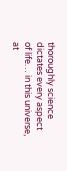thoroughly science dictates every aspect of life… in this universe, at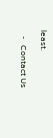least.

   -   Contact Us